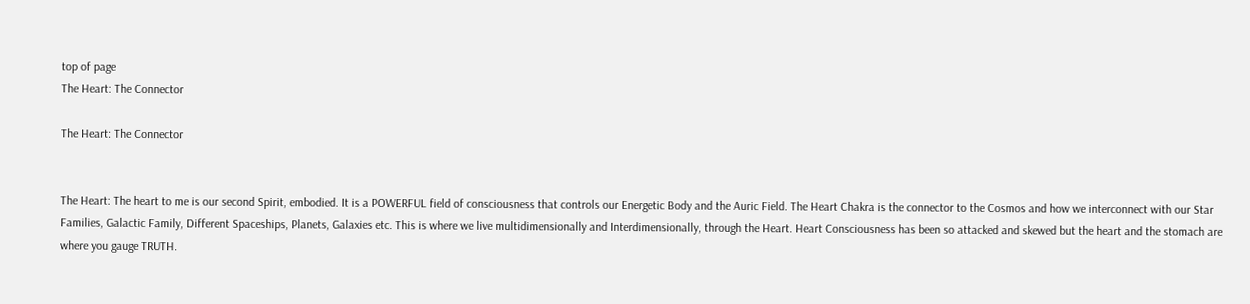top of page
The Heart: The Connector

The Heart: The Connector


The Heart: The heart to me is our second Spirit, embodied. It is a POWERFUL field of consciousness that controls our Energetic Body and the Auric Field. The Heart Chakra is the connector to the Cosmos and how we interconnect with our Star Families, Galactic Family, Different Spaceships, Planets, Galaxies etc. This is where we live multidimensionally and Interdimensionally, through the Heart. Heart Consciousness has been so attacked and skewed but the heart and the stomach are where you gauge TRUTH.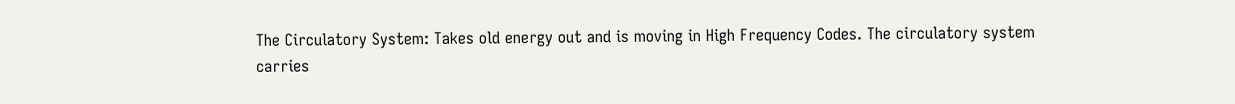The Circulatory System: Takes old energy out and is moving in High Frequency Codes. The circulatory system carries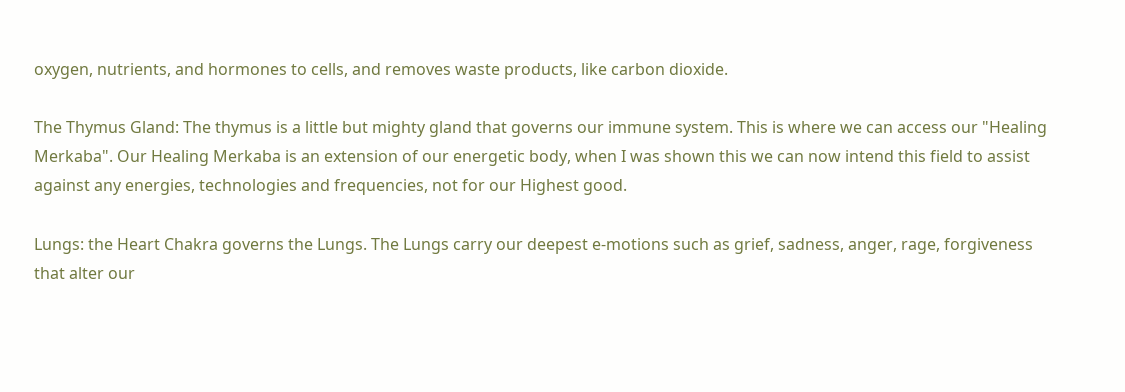oxygen, nutrients, and hormones to cells, and removes waste products, like carbon dioxide.

The Thymus Gland: The thymus is a little but mighty gland that governs our immune system. This is where we can access our "Healing Merkaba". Our Healing Merkaba is an extension of our energetic body, when I was shown this we can now intend this field to assist against any energies, technologies and frequencies, not for our Highest good.

Lungs: the Heart Chakra governs the Lungs. The Lungs carry our deepest e-motions such as grief, sadness, anger, rage, forgiveness that alter our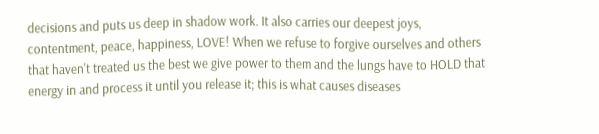decisions and puts us deep in shadow work. It also carries our deepest joys, contentment, peace, happiness, LOVE! When we refuse to forgive ourselves and others that haven't treated us the best we give power to them and the lungs have to HOLD that energy in and process it until you release it; this is what causes diseases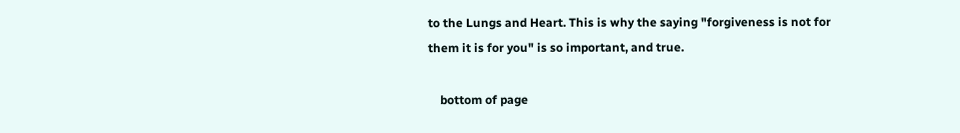to the Lungs and Heart. This is why the saying "forgiveness is not for them it is for you" is so important, and true.

    bottom of page